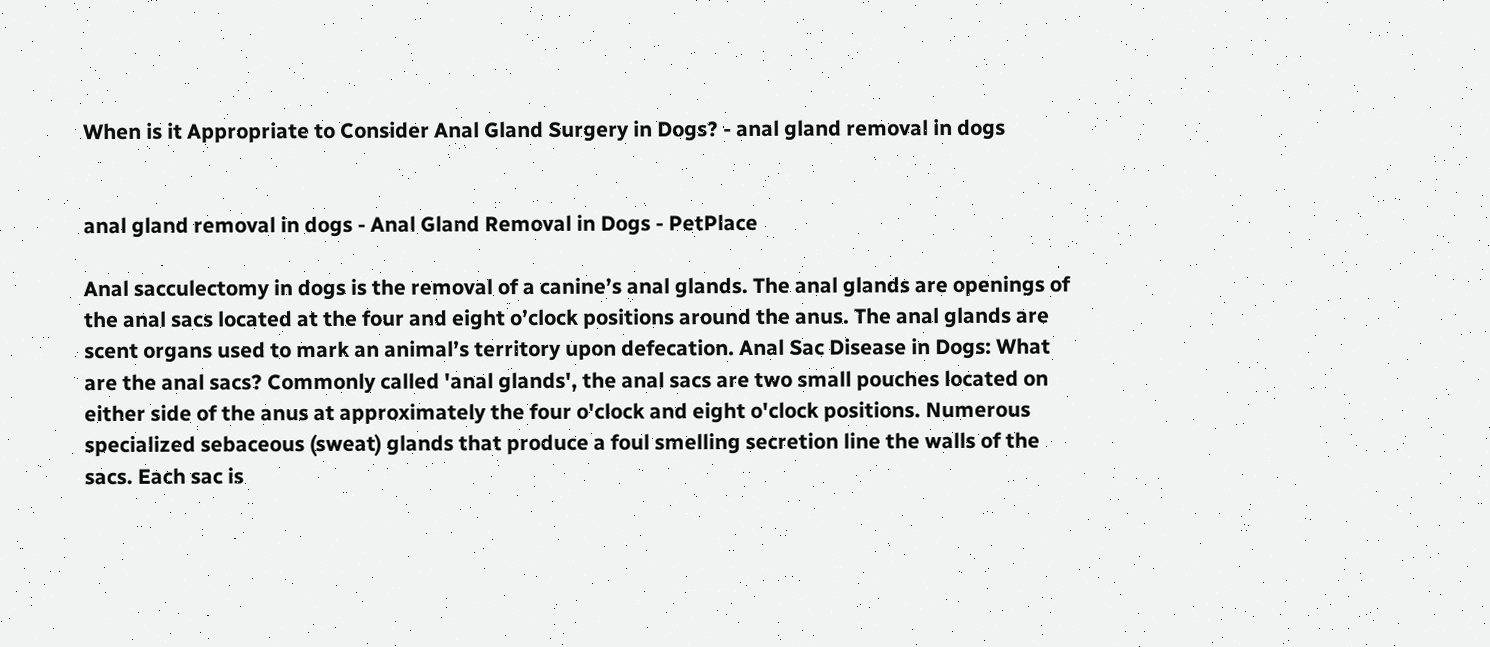When is it Appropriate to Consider Anal Gland Surgery in Dogs? - anal gland removal in dogs


anal gland removal in dogs - Anal Gland Removal in Dogs - PetPlace

Anal sacculectomy in dogs is the removal of a canine’s anal glands. The anal glands are openings of the anal sacs located at the four and eight o’clock positions around the anus. The anal glands are scent organs used to mark an animal’s territory upon defecation. Anal Sac Disease in Dogs: What are the anal sacs? Commonly called 'anal glands', the anal sacs are two small pouches located on either side of the anus at approximately the four o'clock and eight o'clock positions. Numerous specialized sebaceous (sweat) glands that produce a foul smelling secretion line the walls of the sacs. Each sac is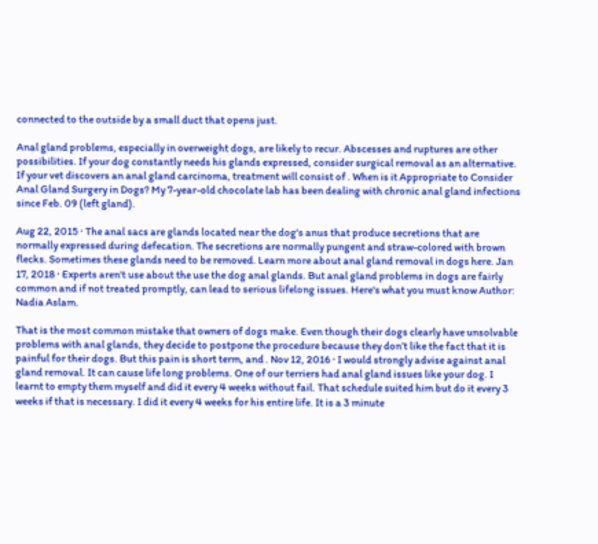connected to the outside by a small duct that opens just.

Anal gland problems, especially in overweight dogs, are likely to recur. Abscesses and ruptures are other possibilities. If your dog constantly needs his glands expressed, consider surgical removal as an alternative. If your vet discovers an anal gland carcinoma, treatment will consist of . When is it Appropriate to Consider Anal Gland Surgery in Dogs? My 7-year-old chocolate lab has been dealing with chronic anal gland infections since Feb. 09 (left gland).

Aug 22, 2015 · The anal sacs are glands located near the dog's anus that produce secretions that are normally expressed during defecation. The secretions are normally pungent and straw-colored with brown flecks. Sometimes these glands need to be removed. Learn more about anal gland removal in dogs here. Jan 17, 2018 · Experts aren't use about the use the dog anal glands. But anal gland problems in dogs are fairly common and if not treated promptly, can lead to serious lifelong issues. Here's what you must know Author: Nadia Aslam.

That is the most common mistake that owners of dogs make. Even though their dogs clearly have unsolvable problems with anal glands, they decide to postpone the procedure because they don’t like the fact that it is painful for their dogs. But this pain is short term, and . Nov 12, 2016 · I would strongly advise against anal gland removal. It can cause life long problems. One of our terriers had anal gland issues like your dog. I learnt to empty them myself and did it every 4 weeks without fail. That schedule suited him but do it every 3 weeks if that is necessary. I did it every 4 weeks for his entire life. It is a 3 minute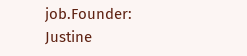job.Founder: Justine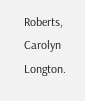Roberts, Carolyn Longton.